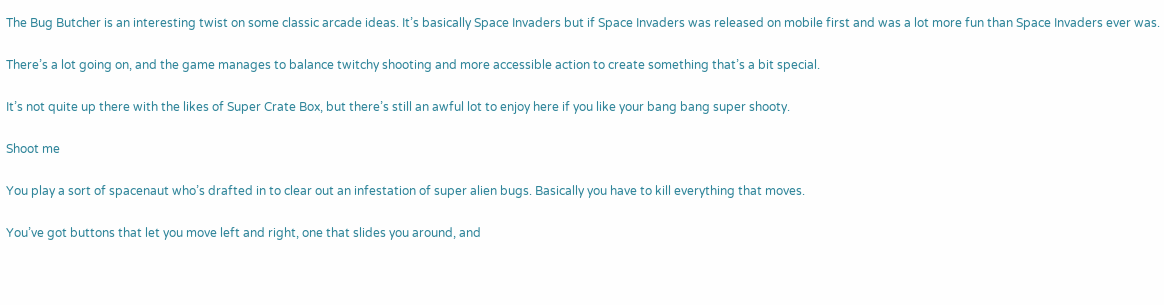The Bug Butcher is an interesting twist on some classic arcade ideas. It’s basically Space Invaders but if Space Invaders was released on mobile first and was a lot more fun than Space Invaders ever was.

There’s a lot going on, and the game manages to balance twitchy shooting and more accessible action to create something that’s a bit special.

It’s not quite up there with the likes of Super Crate Box, but there’s still an awful lot to enjoy here if you like your bang bang super shooty.

Shoot me

You play a sort of spacenaut who’s drafted in to clear out an infestation of super alien bugs. Basically you have to kill everything that moves.

You’ve got buttons that let you move left and right, one that slides you around, and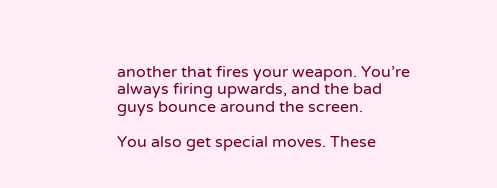another that fires your weapon. You’re always firing upwards, and the bad guys bounce around the screen.

You also get special moves. These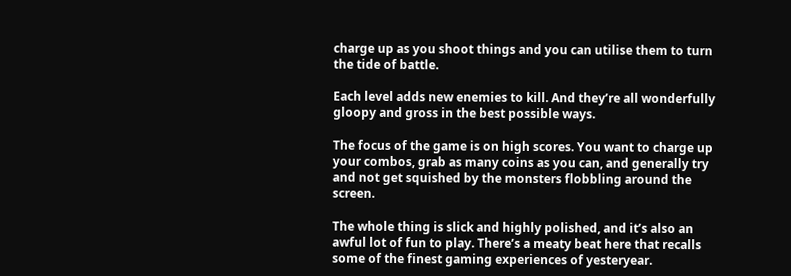charge up as you shoot things and you can utilise them to turn the tide of battle.

Each level adds new enemies to kill. And they’re all wonderfully gloopy and gross in the best possible ways.

The focus of the game is on high scores. You want to charge up your combos, grab as many coins as you can, and generally try and not get squished by the monsters flobbling around the screen.

The whole thing is slick and highly polished, and it’s also an awful lot of fun to play. There’s a meaty beat here that recalls some of the finest gaming experiences of yesteryear.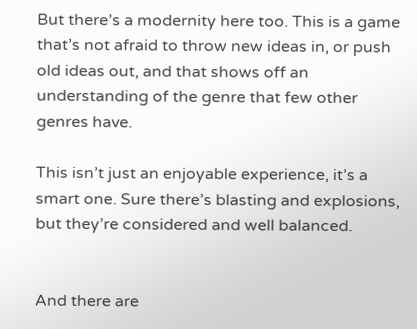But there’s a modernity here too. This is a game that’s not afraid to throw new ideas in, or push old ideas out, and that shows off an understanding of the genre that few other genres have.

This isn’t just an enjoyable experience, it’s a smart one. Sure there’s blasting and explosions, but they’re considered and well balanced.


And there are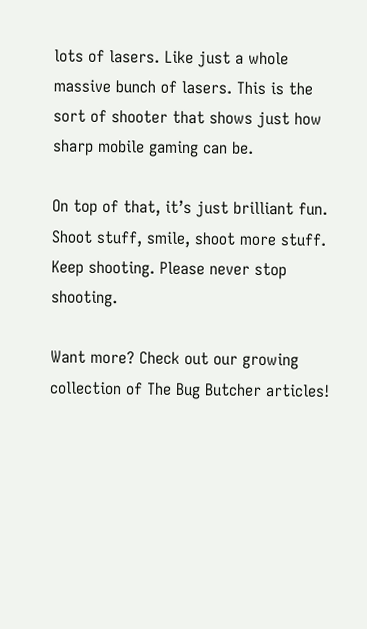lots of lasers. Like just a whole massive bunch of lasers. This is the sort of shooter that shows just how sharp mobile gaming can be.

On top of that, it’s just brilliant fun. Shoot stuff, smile, shoot more stuff. Keep shooting. Please never stop shooting.

Want more? Check out our growing collection of The Bug Butcher articles!